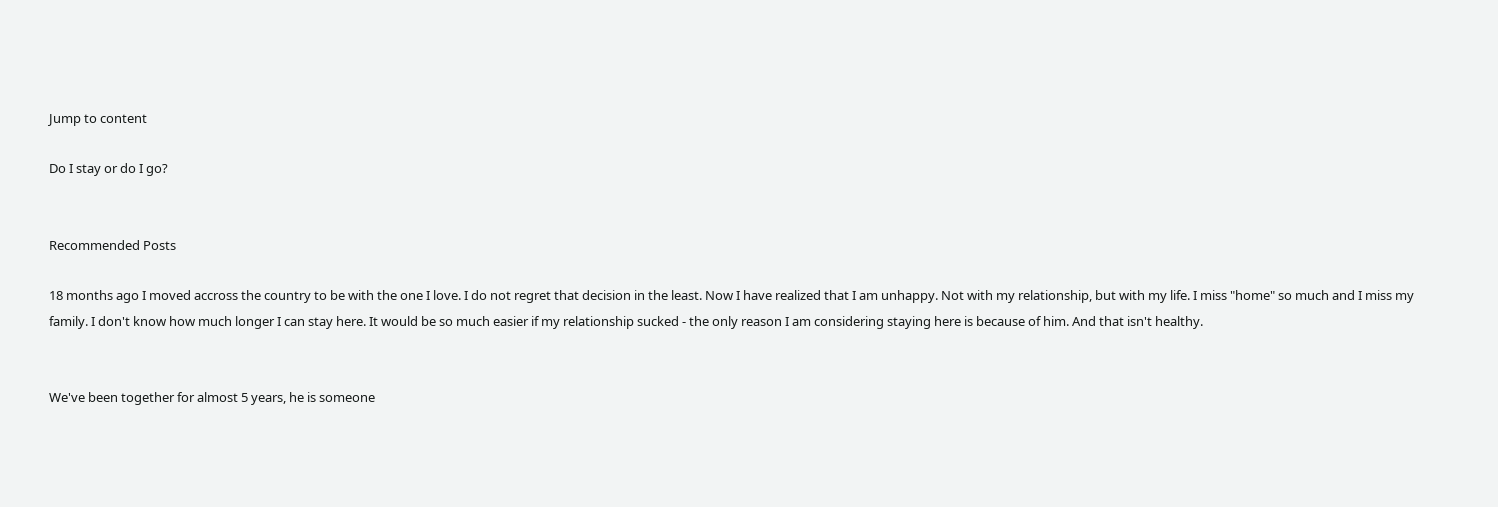Jump to content

Do I stay or do I go?


Recommended Posts

18 months ago I moved accross the country to be with the one I love. I do not regret that decision in the least. Now I have realized that I am unhappy. Not with my relationship, but with my life. I miss "home" so much and I miss my family. I don't know how much longer I can stay here. It would be so much easier if my relationship sucked - the only reason I am considering staying here is because of him. And that isn't healthy.


We've been together for almost 5 years, he is someone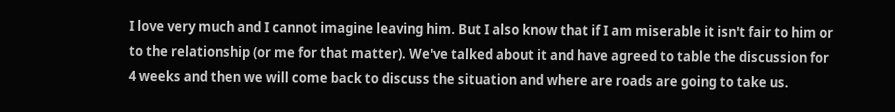I love very much and I cannot imagine leaving him. But I also know that if I am miserable it isn't fair to him or to the relationship (or me for that matter). We've talked about it and have agreed to table the discussion for 4 weeks and then we will come back to discuss the situation and where are roads are going to take us.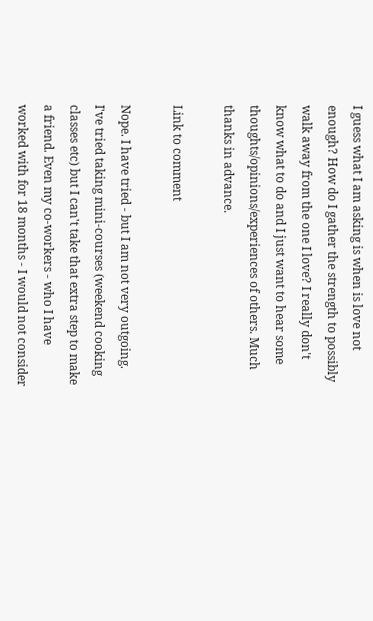I guess what I am asking is when is love not enough? How do I gather the strength to possibly walk away from the one I love? I really don't know what to do and I just want to hear some thoughts/opinions/experiences of others. Much thanks in advance.

Link to comment

Nope. I have tried - but I am not very outgoing. I've tried taking mini-courses (weekend cooking classes etc) but I can't take that extra step to make a friend. Even my co-workers - who I have worked with for 18 months - I would not consider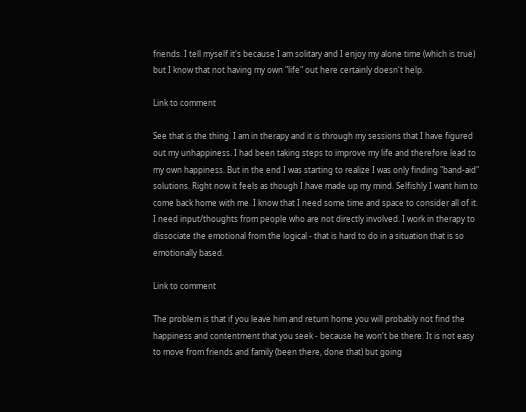friends. I tell myself it's because I am solitary and I enjoy my alone time (which is true) but I know that not having my own "life" out here certainly doesn't help.

Link to comment

See that is the thing. I am in therapy and it is through my sessions that I have figured out my unhappiness. I had been taking steps to improve my life and therefore lead to my own happiness. But in the end I was starting to realize I was only finding "band-aid" solutions. Right now it feels as though I have made up my mind. Selfishly I want him to come back home with me. I know that I need some time and space to consider all of it. I need input/thoughts from people who are not directly involved. I work in therapy to dissociate the emotional from the logical - that is hard to do in a situation that is so emotionally based.

Link to comment

The problem is that if you leave him and return home you will probably not find the happiness and contentment that you seek - because he won't be there. It is not easy to move from friends and family (been there, done that) but going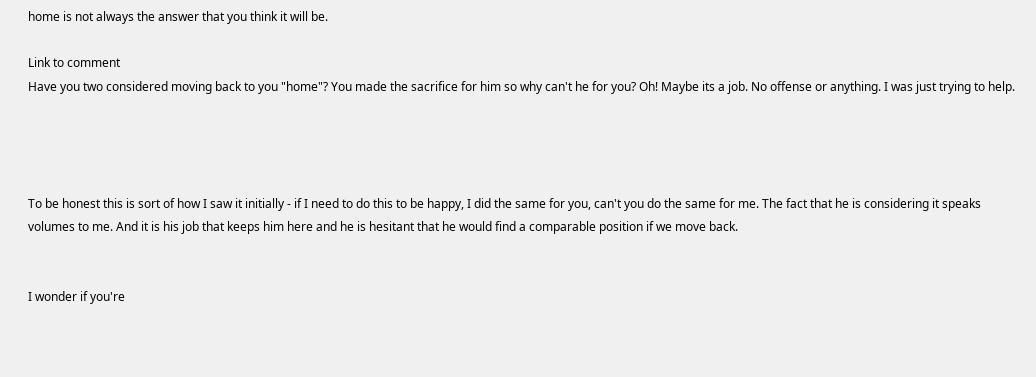home is not always the answer that you think it will be.

Link to comment
Have you two considered moving back to you "home"? You made the sacrifice for him so why can't he for you? Oh! Maybe its a job. No offense or anything. I was just trying to help.




To be honest this is sort of how I saw it initially - if I need to do this to be happy, I did the same for you, can't you do the same for me. The fact that he is considering it speaks volumes to me. And it is his job that keeps him here and he is hesitant that he would find a comparable position if we move back.


I wonder if you're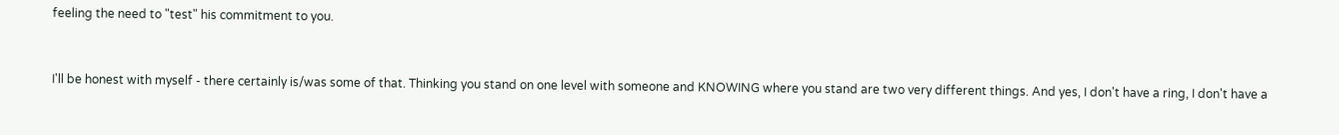feeling the need to "test" his commitment to you.


I'll be honest with myself - there certainly is/was some of that. Thinking you stand on one level with someone and KNOWING where you stand are two very different things. And yes, I don't have a ring, I don't have a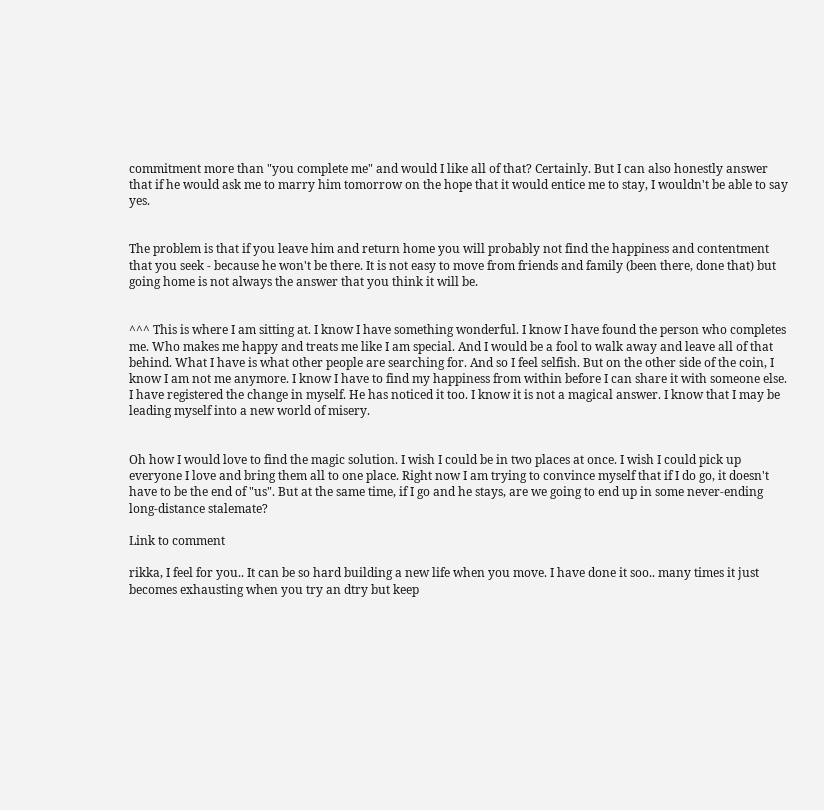commitment more than "you complete me" and would I like all of that? Certainly. But I can also honestly answer that if he would ask me to marry him tomorrow on the hope that it would entice me to stay, I wouldn't be able to say yes.


The problem is that if you leave him and return home you will probably not find the happiness and contentment that you seek - because he won't be there. It is not easy to move from friends and family (been there, done that) but going home is not always the answer that you think it will be.


^^^ This is where I am sitting at. I know I have something wonderful. I know I have found the person who completes me. Who makes me happy and treats me like I am special. And I would be a fool to walk away and leave all of that behind. What I have is what other people are searching for. And so I feel selfish. But on the other side of the coin, I know I am not me anymore. I know I have to find my happiness from within before I can share it with someone else. I have registered the change in myself. He has noticed it too. I know it is not a magical answer. I know that I may be leading myself into a new world of misery.


Oh how I would love to find the magic solution. I wish I could be in two places at once. I wish I could pick up everyone I love and bring them all to one place. Right now I am trying to convince myself that if I do go, it doesn't have to be the end of "us". But at the same time, if I go and he stays, are we going to end up in some never-ending long-distance stalemate?

Link to comment

rikka, I feel for you.. It can be so hard building a new life when you move. I have done it soo.. many times it just becomes exhausting when you try an dtry but keep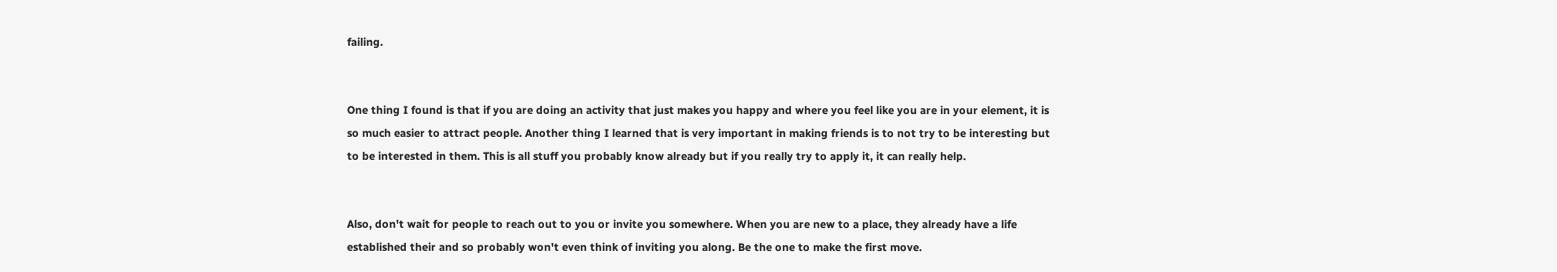failing.


One thing I found is that if you are doing an activity that just makes you happy and where you feel like you are in your element, it is so much easier to attract people. Another thing I learned that is very important in making friends is to not try to be interesting but to be interested in them. This is all stuff you probably know already but if you really try to apply it, it can really help.


Also, don't wait for people to reach out to you or invite you somewhere. When you are new to a place, they already have a life established their and so probably won't even think of inviting you along. Be the one to make the first move.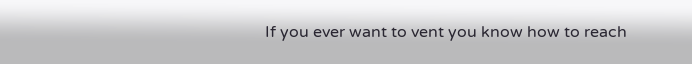If you ever want to vent you know how to reach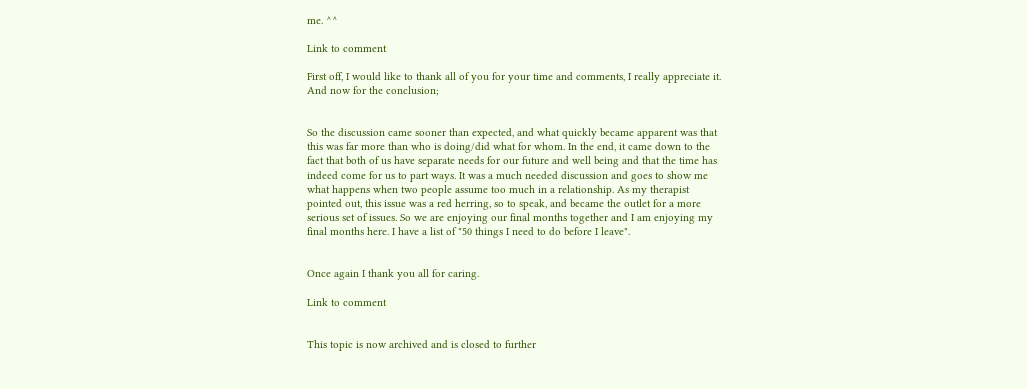me. ^^

Link to comment

First off, I would like to thank all of you for your time and comments, I really appreciate it. And now for the conclusion;


So the discussion came sooner than expected, and what quickly became apparent was that this was far more than who is doing/did what for whom. In the end, it came down to the fact that both of us have separate needs for our future and well being and that the time has indeed come for us to part ways. It was a much needed discussion and goes to show me what happens when two people assume too much in a relationship. As my therapist pointed out, this issue was a red herring, so to speak, and became the outlet for a more serious set of issues. So we are enjoying our final months together and I am enjoying my final months here. I have a list of "50 things I need to do before I leave".


Once again I thank you all for caring.

Link to comment


This topic is now archived and is closed to further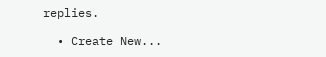replies.

  • Create New...